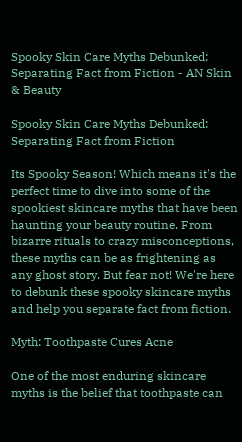Spooky Skin Care Myths Debunked: Separating Fact from Fiction - AN Skin & Beauty

Spooky Skin Care Myths Debunked: Separating Fact from Fiction

Its Spooky Season! Which means it's the perfect time to dive into some of the spookiest skincare myths that have been haunting your beauty routine. From bizarre rituals to crazy misconceptions, these myths can be as frightening as any ghost story. But fear not! We're here to debunk these spooky skincare myths and help you separate fact from fiction.

Myth: Toothpaste Cures Acne

One of the most enduring skincare myths is the belief that toothpaste can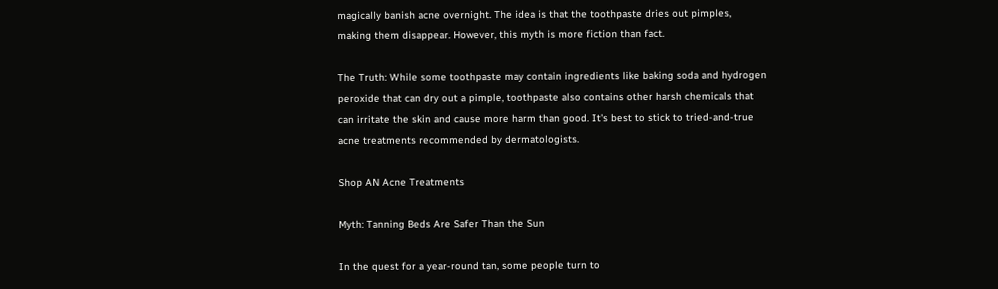magically banish acne overnight. The idea is that the toothpaste dries out pimples, making them disappear. However, this myth is more fiction than fact.

The Truth: While some toothpaste may contain ingredients like baking soda and hydrogen peroxide that can dry out a pimple, toothpaste also contains other harsh chemicals that can irritate the skin and cause more harm than good. It's best to stick to tried-and-true acne treatments recommended by dermatologists.

Shop AN Acne Treatments

Myth: Tanning Beds Are Safer Than the Sun

In the quest for a year-round tan, some people turn to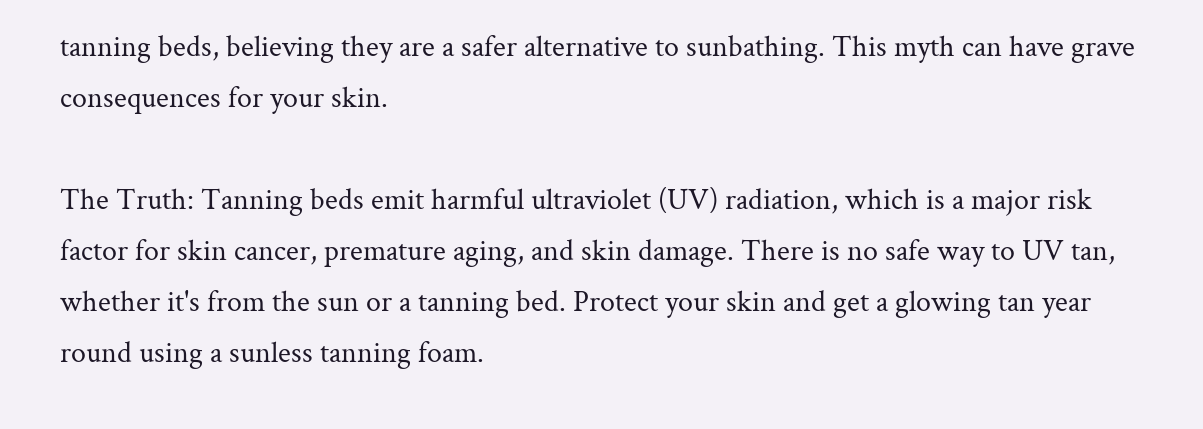tanning beds, believing they are a safer alternative to sunbathing. This myth can have grave consequences for your skin.

The Truth: Tanning beds emit harmful ultraviolet (UV) radiation, which is a major risk factor for skin cancer, premature aging, and skin damage. There is no safe way to UV tan, whether it's from the sun or a tanning bed. Protect your skin and get a glowing tan year round using a sunless tanning foam.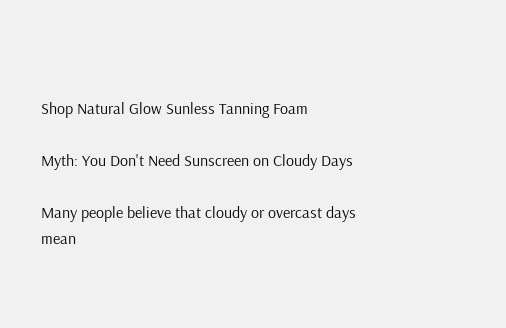Shop Natural Glow Sunless Tanning Foam

Myth: You Don't Need Sunscreen on Cloudy Days

Many people believe that cloudy or overcast days mean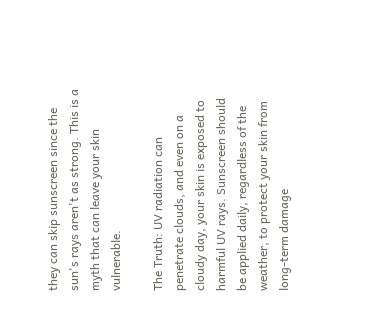they can skip sunscreen since the sun's rays aren't as strong. This is a myth that can leave your skin vulnerable.

The Truth: UV radiation can penetrate clouds, and even on a cloudy day, your skin is exposed to harmful UV rays. Sunscreen should be applied daily, regardless of the weather, to protect your skin from long-term damage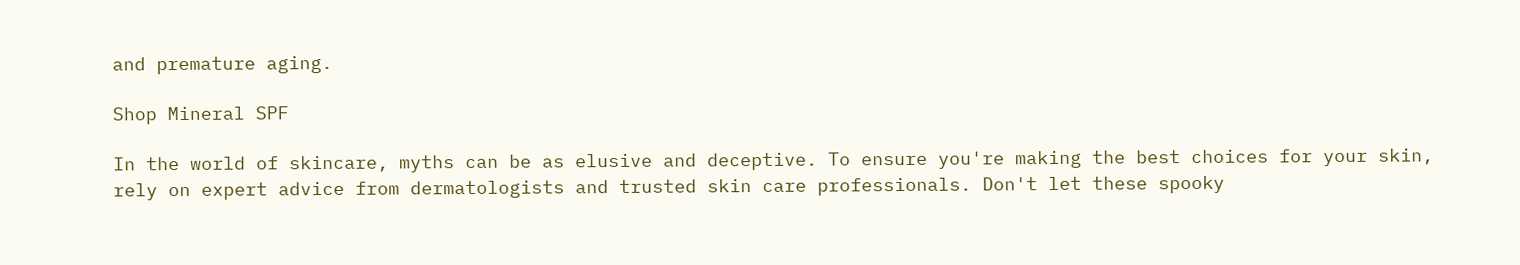and premature aging.

Shop Mineral SPF

In the world of skincare, myths can be as elusive and deceptive. To ensure you're making the best choices for your skin, rely on expert advice from dermatologists and trusted skin care professionals. Don't let these spooky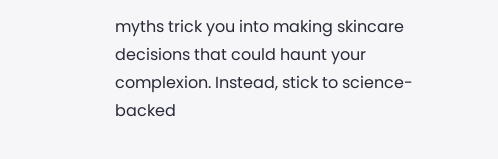myths trick you into making skincare decisions that could haunt your complexion. Instead, stick to science-backed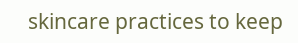skincare practices to keep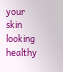your skin looking healthy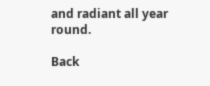and radiant all year round.

Back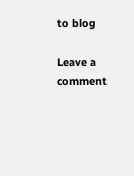to blog

Leave a comment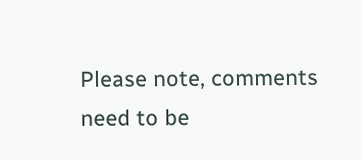Please note, comments need to be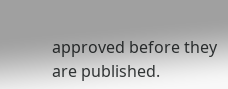approved before they are published.